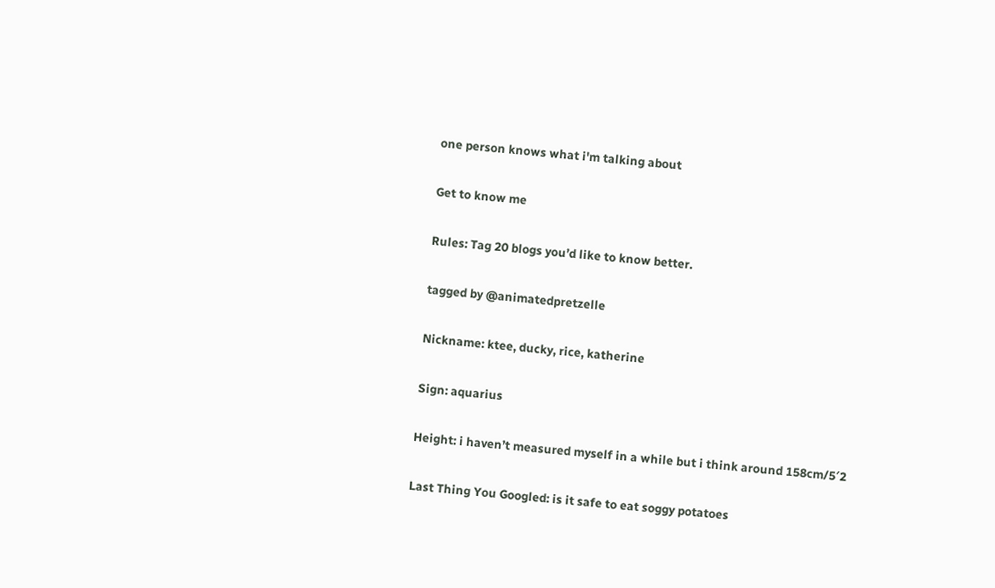one person knows what i'm talking about

Get to know me

Rules: Tag 20 blogs you’d like to know better.

tagged by @animatedpretzelle

Nickname: ktee, ducky, rice, katherine

Sign: aquarius

Height: i haven’t measured myself in a while but i think around 158cm/5′2

Last Thing You Googled: is it safe to eat soggy potatoes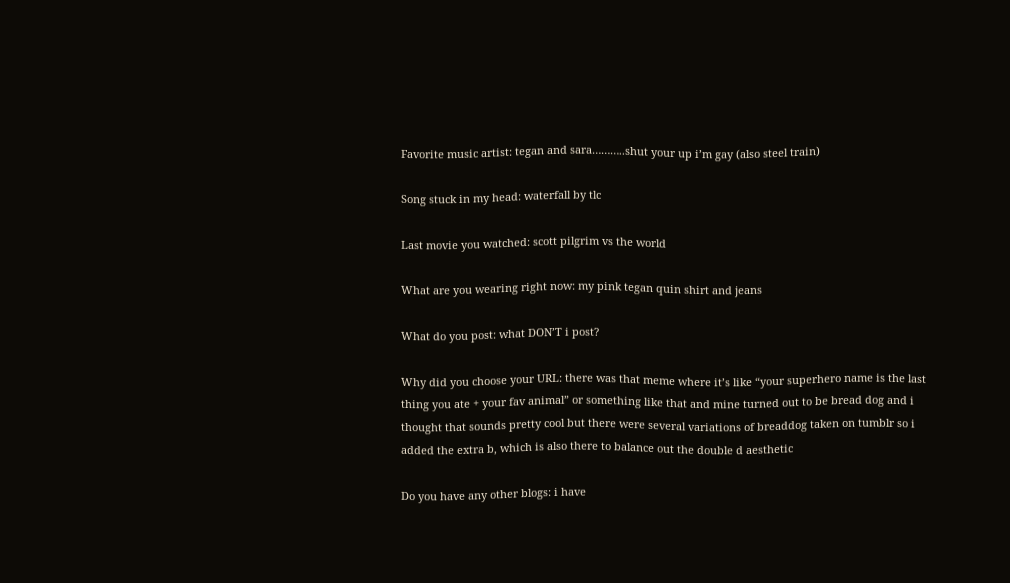Favorite music artist: tegan and sara………..shut your up i’m gay (also steel train)

Song stuck in my head: waterfall by tlc

Last movie you watched: scott pilgrim vs the world

What are you wearing right now: my pink tegan quin shirt and jeans

What do you post: what DON’T i post?

Why did you choose your URL: there was that meme where it’s like “your superhero name is the last thing you ate + your fav animal” or something like that and mine turned out to be bread dog and i thought that sounds pretty cool but there were several variations of breaddog taken on tumblr so i added the extra b, which is also there to balance out the double d aesthetic

Do you have any other blogs: i have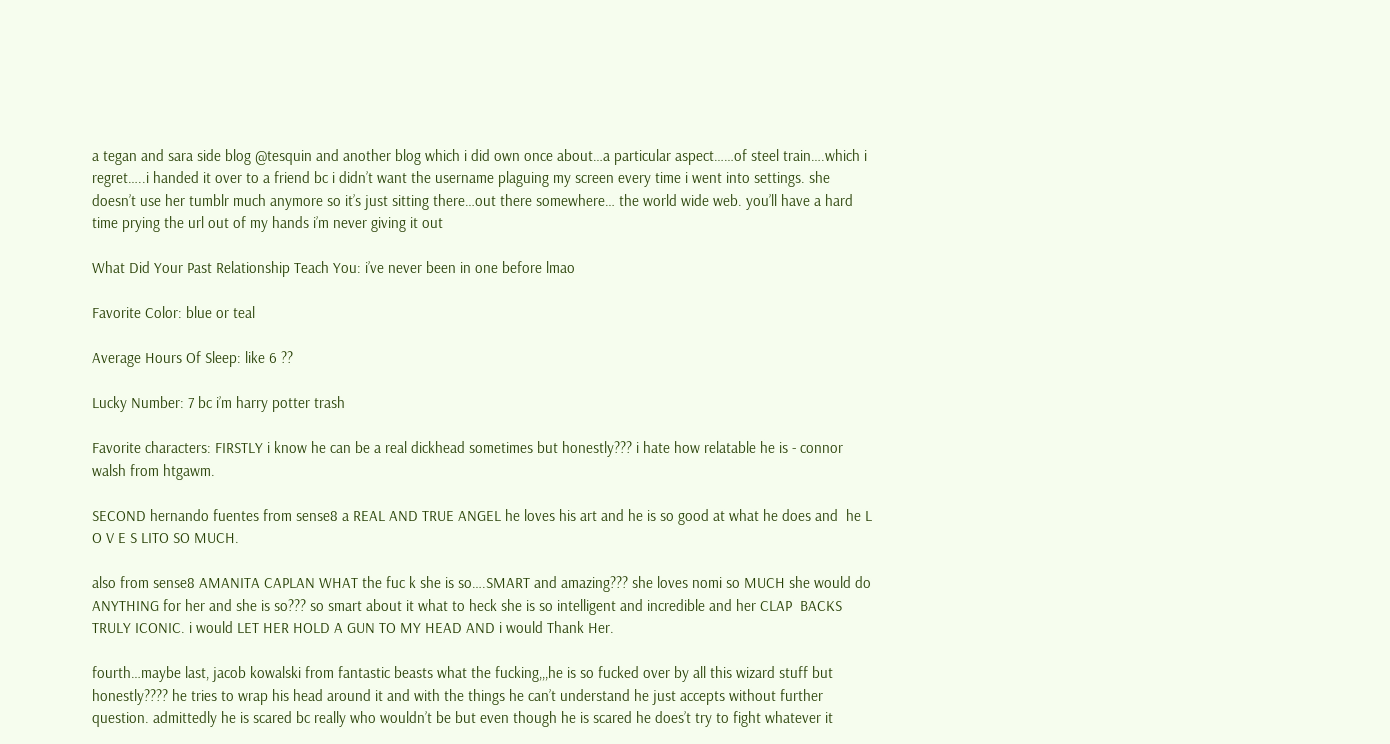a tegan and sara side blog @tesquin and another blog which i did own once about…a particular aspect……of steel train….which i regret…..i handed it over to a friend bc i didn’t want the username plaguing my screen every time i went into settings. she doesn’t use her tumblr much anymore so it’s just sitting there…out there somewhere… the world wide web. you’ll have a hard time prying the url out of my hands i’m never giving it out

What Did Your Past Relationship Teach You: i’ve never been in one before lmao

Favorite Color: blue or teal

Average Hours Of Sleep: like 6 ??

Lucky Number: 7 bc i’m harry potter trash

Favorite characters: FIRSTLY i know he can be a real dickhead sometimes but honestly??? i hate how relatable he is - connor walsh from htgawm.

SECOND hernando fuentes from sense8 a REAL AND TRUE ANGEL he loves his art and he is so good at what he does and  he L O V E S LITO SO MUCH.

also from sense8 AMANITA CAPLAN WHAT the fuc k she is so….SMART and amazing??? she loves nomi so MUCH she would do ANYTHING for her and she is so??? so smart about it what to heck she is so intelligent and incredible and her CLAP  BACKS  TRULY ICONIC. i would LET HER HOLD A GUN TO MY HEAD AND i would Thank Her.

fourth…maybe last, jacob kowalski from fantastic beasts what the fucking,,,he is so fucked over by all this wizard stuff but honestly???? he tries to wrap his head around it and with the things he can’t understand he just accepts without further question. admittedly he is scared bc really who wouldn’t be but even though he is scared he does’t try to fight whatever it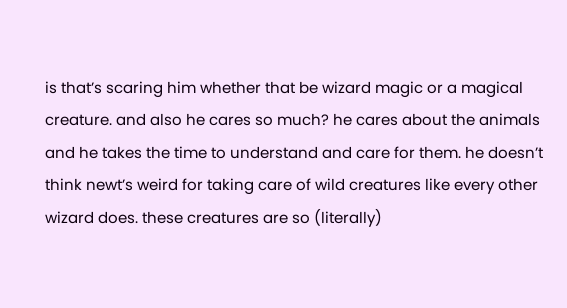is that’s scaring him whether that be wizard magic or a magical creature. and also he cares so much? he cares about the animals and he takes the time to understand and care for them. he doesn’t think newt’s weird for taking care of wild creatures like every other wizard does. these creatures are so (literally)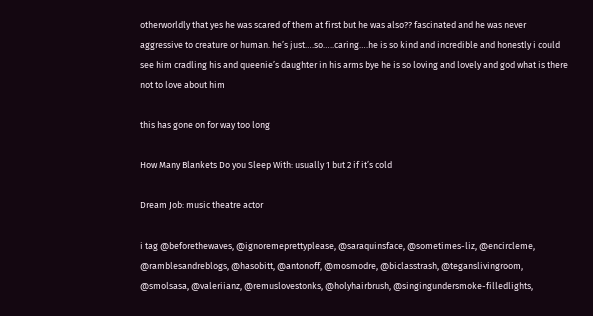otherworldly that yes he was scared of them at first but he was also?? fascinated and he was never aggressive to creature or human. he’s just….so…..caring….he is so kind and incredible and honestly i could see him cradling his and queenie’s daughter in his arms bye he is so loving and lovely and god what is there not to love about him

this has gone on for way too long

How Many Blankets Do you Sleep With: usually 1 but 2 if it’s cold

Dream Job: music theatre actor

i tag @beforethewaves, @ignoremeprettyplease, @saraquinsface, @sometimes-liz, @encircleme, @ramblesandreblogs, @hasobitt, @antonoff, @mosmodre, @biclasstrash, @teganslivingroom, @smolsasa, @valeriianz, @remuslovestonks, @holyhairbrush, @singingundersmoke-filledlights,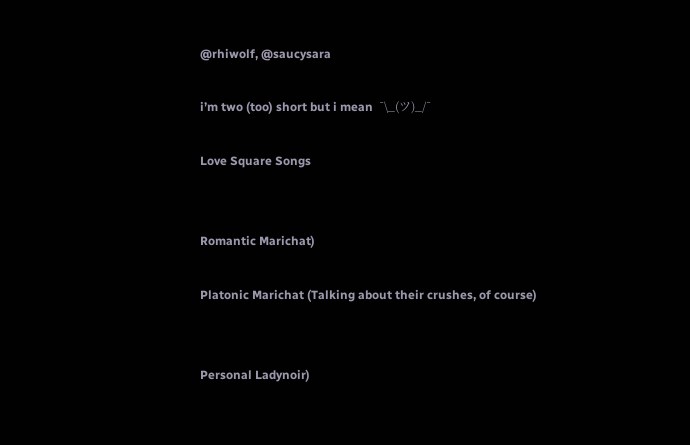@rhiwolf, @saucysara

i’m two (too) short but i mean  ¯\_(ツ)_/¯

Love Square Songs


Romantic Marichat)

Platonic Marichat (Talking about their crushes, of course)


Personal Ladynoir)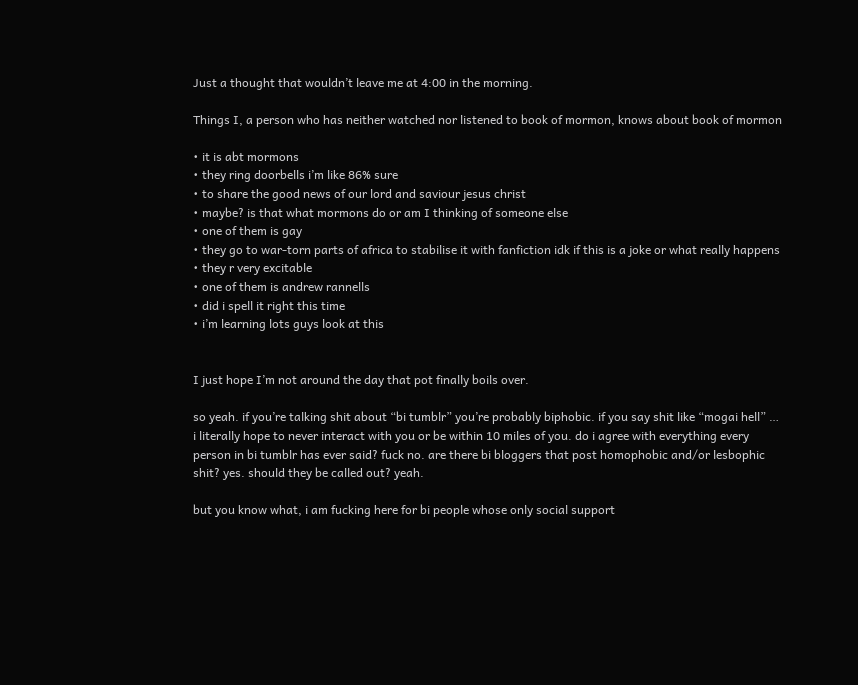Just a thought that wouldn’t leave me at 4:00 in the morning.

Things I, a person who has neither watched nor listened to book of mormon, knows about book of mormon

• it is abt mormons
• they ring doorbells i’m like 86% sure
• to share the good news of our lord and saviour jesus christ
• maybe? is that what mormons do or am I thinking of someone else
• one of them is gay
• they go to war-torn parts of africa to stabilise it with fanfiction idk if this is a joke or what really happens
• they r very excitable
• one of them is andrew rannells
• did i spell it right this time
• i’m learning lots guys look at this


I just hope I’m not around the day that pot finally boils over.

so yeah. if you’re talking shit about “bi tumblr” you’re probably biphobic. if you say shit like “mogai hell” … i literally hope to never interact with you or be within 10 miles of you. do i agree with everything every person in bi tumblr has ever said? fuck no. are there bi bloggers that post homophobic and/or lesbophic shit? yes. should they be called out? yeah.

but you know what, i am fucking here for bi people whose only social support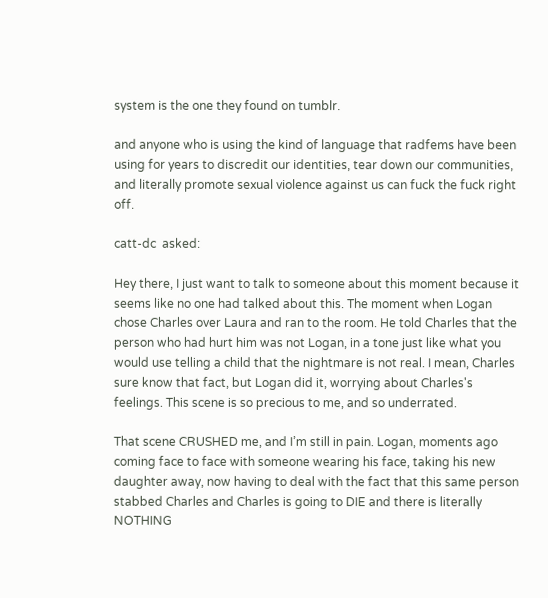system is the one they found on tumblr.

and anyone who is using the kind of language that radfems have been using for years to discredit our identities, tear down our communities, and literally promote sexual violence against us can fuck the fuck right off.

catt-dc  asked:

Hey there, I just want to talk to someone about this moment because it seems like no one had talked about this. The moment when Logan chose Charles over Laura and ran to the room. He told Charles that the person who had hurt him was not Logan, in a tone just like what you would use telling a child that the nightmare is not real. I mean, Charles sure know that fact, but Logan did it, worrying about Charles's feelings. This scene is so precious to me, and so underrated.

That scene CRUSHED me, and I’m still in pain. Logan, moments ago coming face to face with someone wearing his face, taking his new daughter away, now having to deal with the fact that this same person stabbed Charles and Charles is going to DIE and there is literally NOTHING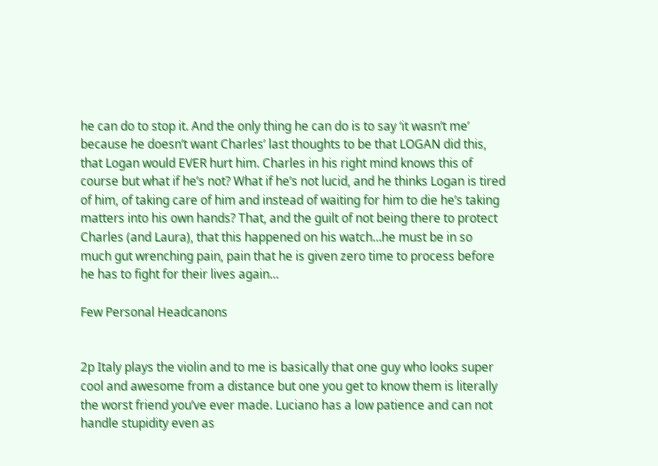he can do to stop it. And the only thing he can do is to say ‘it wasn’t me’ because he doesn’t want Charles’ last thoughts to be that LOGAN did this, that Logan would EVER hurt him. Charles in his right mind knows this of course but what if he’s not? What if he’s not lucid, and he thinks Logan is tired of him, of taking care of him and instead of waiting for him to die he’s taking matters into his own hands? That, and the guilt of not being there to protect Charles (and Laura), that this happened on his watch…he must be in so much gut wrenching pain, pain that he is given zero time to process before he has to fight for their lives again…

Few Personal Headcanons


2p Italy plays the violin and to me is basically that one guy who looks super cool and awesome from a distance but one you get to know them is literally the worst friend you’ve ever made. Luciano has a low patience and can not handle stupidity even as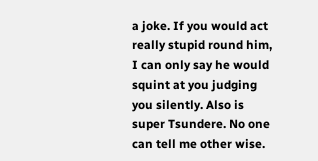a joke. If you would act really stupid round him, I can only say he would squint at you judging you silently. Also is super Tsundere. No one can tell me other wise.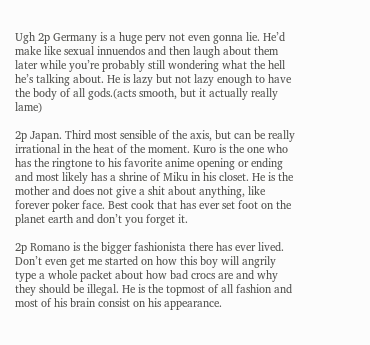Ugh 2p Germany is a huge perv not even gonna lie. He’d make like sexual innuendos and then laugh about them later while you’re probably still wondering what the hell he’s talking about. He is lazy but not lazy enough to have the body of all gods.(acts smooth, but it actually really lame)

2p Japan. Third most sensible of the axis, but can be really irrational in the heat of the moment. Kuro is the one who has the ringtone to his favorite anime opening or ending and most likely has a shrine of Miku in his closet. He is the mother and does not give a shit about anything, like forever poker face. Best cook that has ever set foot on the planet earth and don’t you forget it.

2p Romano is the bigger fashionista there has ever lived. Don’t even get me started on how this boy will angrily type a whole packet about how bad crocs are and why they should be illegal. He is the topmost of all fashion and most of his brain consist on his appearance.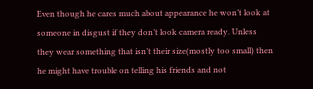Even though he cares much about appearance he won’t look at someone in disgust if they don’t look camera ready. Unless they wear something that isn’t their size(mostly too small) then he might have trouble on telling his friends and not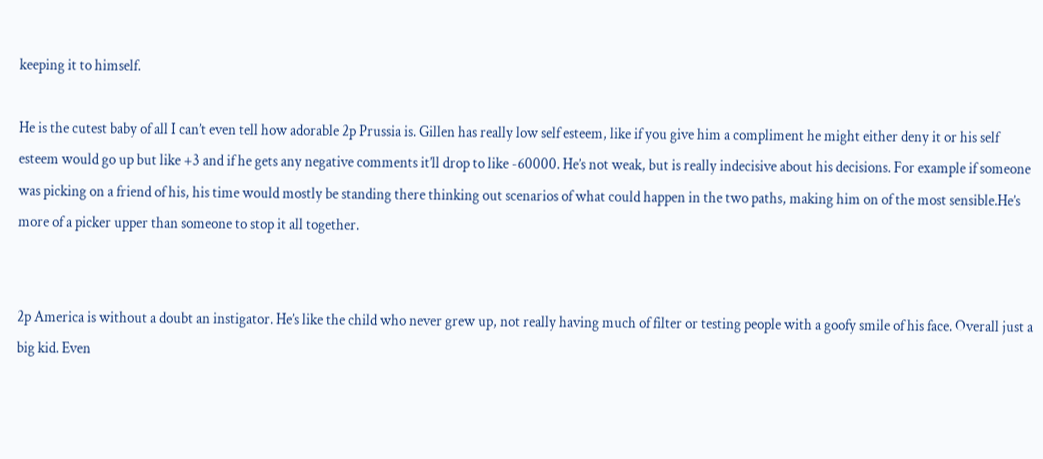keeping it to himself.

He is the cutest baby of all I can’t even tell how adorable 2p Prussia is. Gillen has really low self esteem, like if you give him a compliment he might either deny it or his self esteem would go up but like +3 and if he gets any negative comments it’ll drop to like -60000. He’s not weak, but is really indecisive about his decisions. For example if someone was picking on a friend of his, his time would mostly be standing there thinking out scenarios of what could happen in the two paths, making him on of the most sensible.He’s more of a picker upper than someone to stop it all together.


2p America is without a doubt an instigator. He’s like the child who never grew up, not really having much of filter or testing people with a goofy smile of his face. Overall just a big kid. Even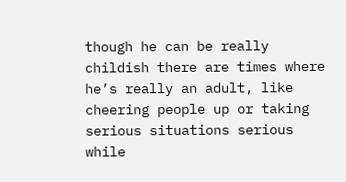though he can be really childish there are times where he’s really an adult, like cheering people up or taking serious situations serious while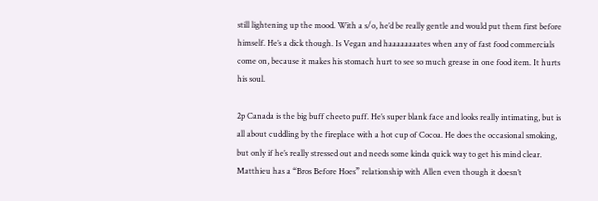still lightening up the mood. With a s/o, he’d be really gentle and would put them first before himself. He’s a dick though. Is Vegan and haaaaaaaates when any of fast food commercials come on, because it makes his stomach hurt to see so much grease in one food item. It hurts his soul.

2p Canada is the big buff cheeto puff. He’s super blank face and looks really intimating, but is all about cuddling by the fireplace with a hot cup of Cocoa. He does the occasional smoking, but only if he’s really stressed out and needs some kinda quick way to get his mind clear. Matthieu has a “Bros Before Hoes” relationship with Allen even though it doesn’t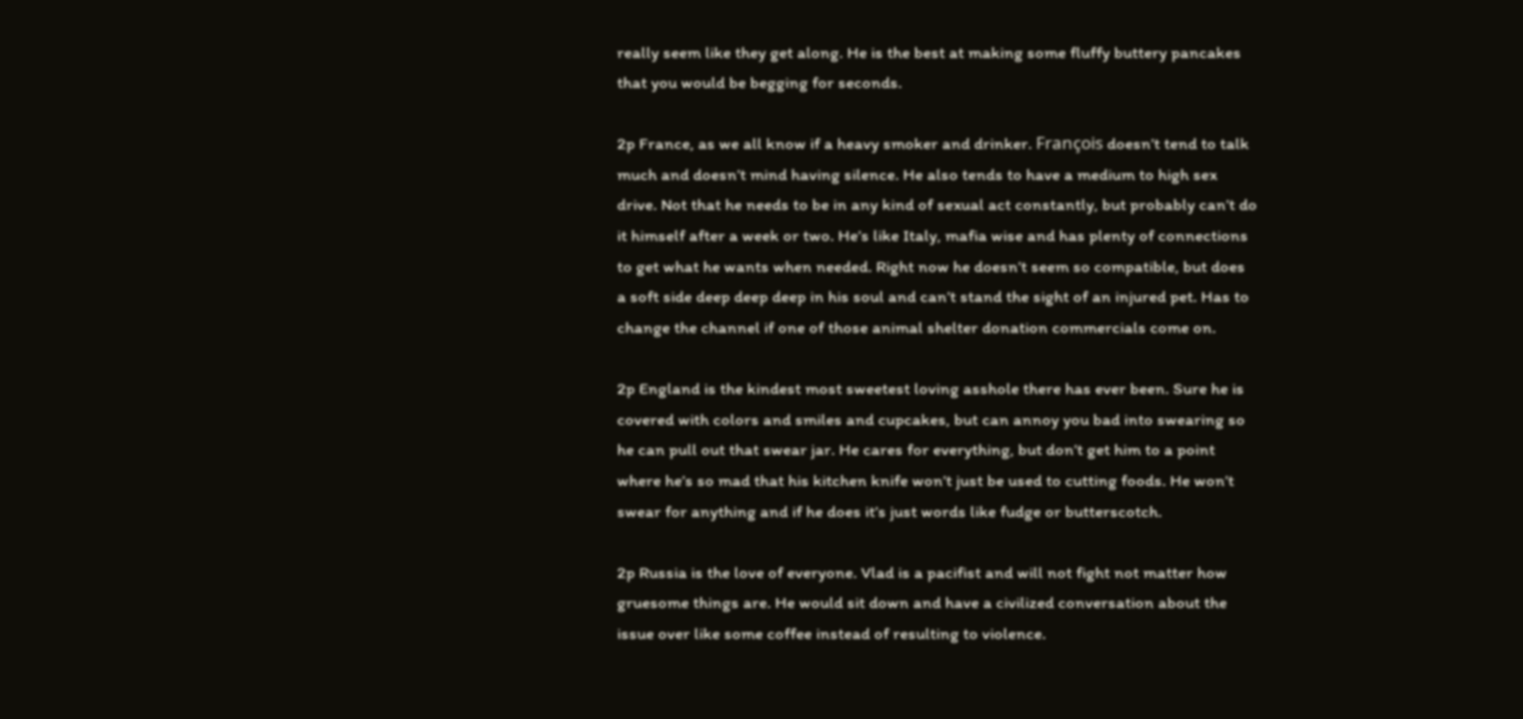really seem like they get along. He is the best at making some fluffy buttery pancakes that you would be begging for seconds.

2p France, as we all know if a heavy smoker and drinker. François doesn’t tend to talk much and doesn’t mind having silence. He also tends to have a medium to high sex drive. Not that he needs to be in any kind of sexual act constantly, but probably can’t do it himself after a week or two. He’s like Italy, mafia wise and has plenty of connections to get what he wants when needed. Right now he doesn’t seem so compatible, but does a soft side deep deep deep in his soul and can’t stand the sight of an injured pet. Has to change the channel if one of those animal shelter donation commercials come on.

2p England is the kindest most sweetest loving asshole there has ever been. Sure he is covered with colors and smiles and cupcakes, but can annoy you bad into swearing so he can pull out that swear jar. He cares for everything, but don’t get him to a point where he’s so mad that his kitchen knife won’t just be used to cutting foods. He won’t swear for anything and if he does it’s just words like fudge or butterscotch.

2p Russia is the love of everyone. Vlad is a pacifist and will not fight not matter how gruesome things are. He would sit down and have a civilized conversation about the issue over like some coffee instead of resulting to violence.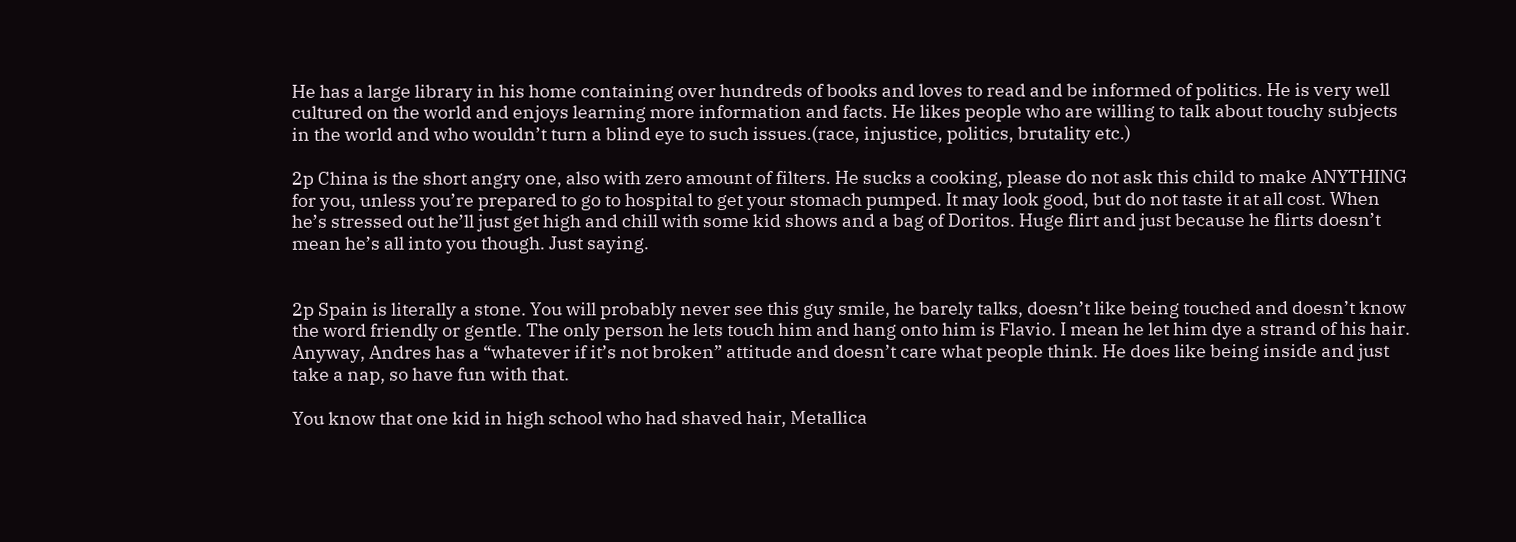He has a large library in his home containing over hundreds of books and loves to read and be informed of politics. He is very well cultured on the world and enjoys learning more information and facts. He likes people who are willing to talk about touchy subjects in the world and who wouldn’t turn a blind eye to such issues.(race, injustice, politics, brutality etc.)

2p China is the short angry one, also with zero amount of filters. He sucks a cooking, please do not ask this child to make ANYTHING for you, unless you’re prepared to go to hospital to get your stomach pumped. It may look good, but do not taste it at all cost. When he’s stressed out he’ll just get high and chill with some kid shows and a bag of Doritos. Huge flirt and just because he flirts doesn’t mean he’s all into you though. Just saying.


2p Spain is literally a stone. You will probably never see this guy smile, he barely talks, doesn’t like being touched and doesn’t know the word friendly or gentle. The only person he lets touch him and hang onto him is Flavio. I mean he let him dye a strand of his hair. Anyway, Andres has a “whatever if it’s not broken” attitude and doesn’t care what people think. He does like being inside and just take a nap, so have fun with that.

You know that one kid in high school who had shaved hair, Metallica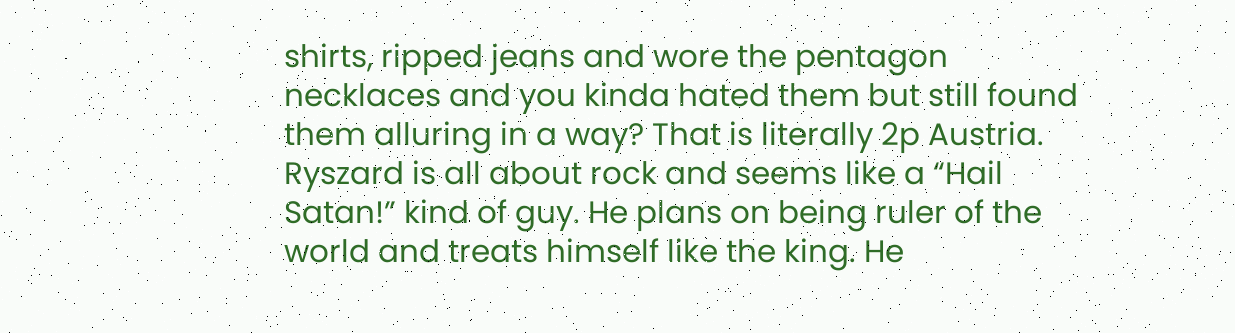shirts, ripped jeans and wore the pentagon necklaces and you kinda hated them but still found them alluring in a way? That is literally 2p Austria. Ryszard is all about rock and seems like a “Hail Satan!” kind of guy. He plans on being ruler of the world and treats himself like the king. He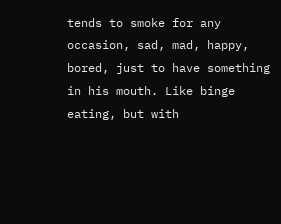tends to smoke for any occasion, sad, mad, happy, bored, just to have something in his mouth. Like binge eating, but with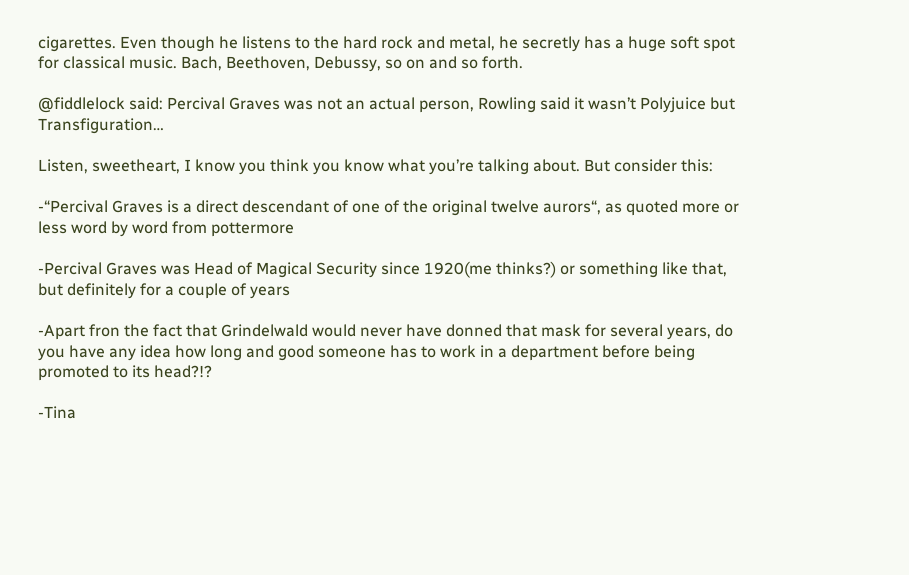cigarettes. Even though he listens to the hard rock and metal, he secretly has a huge soft spot for classical music. Bach, Beethoven, Debussy, so on and so forth.

@fiddlelock said: Percival Graves was not an actual person, Rowling said it wasn’t Polyjuice but Transfiguration…

Listen, sweetheart, I know you think you know what you’re talking about. But consider this:

-“Percival Graves is a direct descendant of one of the original twelve aurors“, as quoted more or less word by word from pottermore

-Percival Graves was Head of Magical Security since 1920(me thinks?) or something like that, but definitely for a couple of years

-Apart fron the fact that Grindelwald would never have donned that mask for several years, do you have any idea how long and good someone has to work in a department before being promoted to its head?!?

-Tina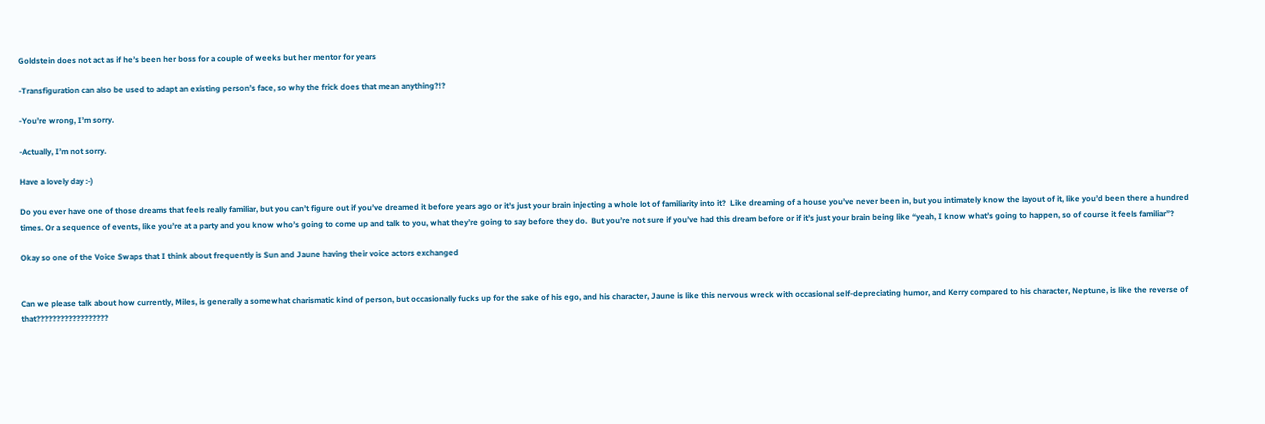Goldstein does not act as if he’s been her boss for a couple of weeks but her mentor for years

-Transfiguration can also be used to adapt an existing person’s face, so why the frick does that mean anything?!?

-You’re wrong, I’m sorry.

-Actually, I’m not sorry.

Have a lovely day :-)

Do you ever have one of those dreams that feels really familiar, but you can’t figure out if you’ve dreamed it before years ago or it’s just your brain injecting a whole lot of familiarity into it?  Like dreaming of a house you’ve never been in, but you intimately know the layout of it, like you’d been there a hundred times. Or a sequence of events, like you’re at a party and you know who’s going to come up and talk to you, what they’re going to say before they do.  But you’re not sure if you’ve had this dream before or if it’s just your brain being like “yeah, I know what’s going to happen, so of course it feels familiar”?

Okay so one of the Voice Swaps that I think about frequently is Sun and Jaune having their voice actors exchanged


Can we please talk about how currently, Miles, is generally a somewhat charismatic kind of person, but occasionally fucks up for the sake of his ego, and his character, Jaune is like this nervous wreck with occasional self-depreciating humor, and Kerry compared to his character, Neptune, is like the reverse of that??????????????????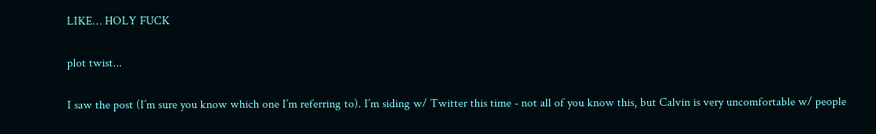LIKE… HOLY FUCK

plot twist...

I saw the post (I’m sure you know which one I’m referring to). I’m siding w/ Twitter this time - not all of you know this, but Calvin is very uncomfortable w/ people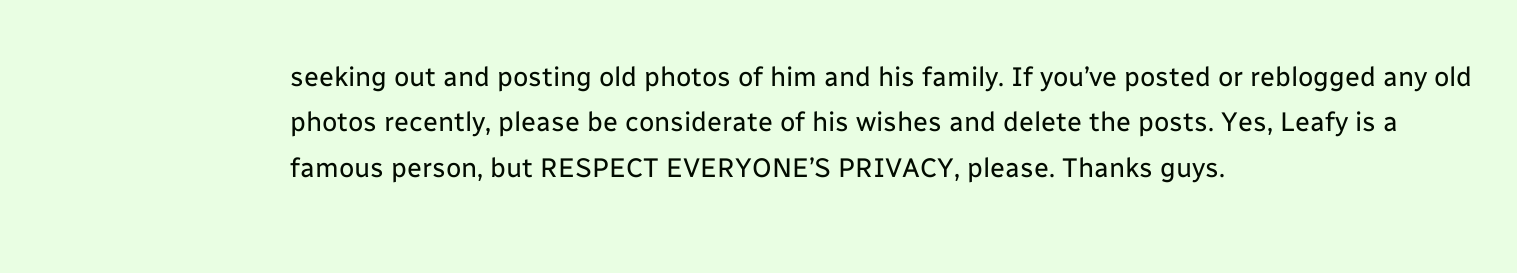seeking out and posting old photos of him and his family. If you’ve posted or reblogged any old photos recently, please be considerate of his wishes and delete the posts. Yes, Leafy is a famous person, but RESPECT EVERYONE’S PRIVACY, please. Thanks guys.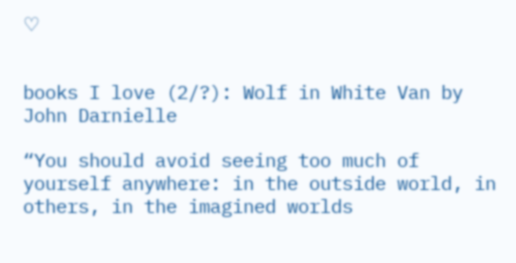♡


books I love (2/?): Wolf in White Van by John Darnielle

“You should avoid seeing too much of yourself anywhere: in the outside world, in others, in the imagined worlds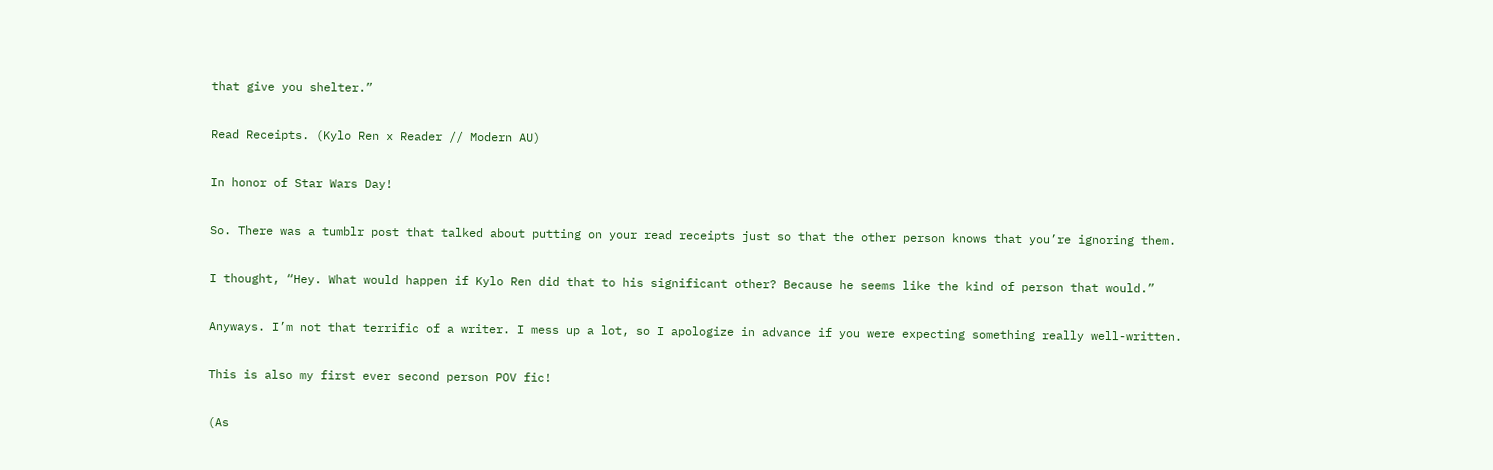that give you shelter.”

Read Receipts. (Kylo Ren x Reader // Modern AU)

In honor of Star Wars Day!

So. There was a tumblr post that talked about putting on your read receipts just so that the other person knows that you’re ignoring them.

I thought, “Hey. What would happen if Kylo Ren did that to his significant other? Because he seems like the kind of person that would.”

Anyways. I’m not that terrific of a writer. I mess up a lot, so I apologize in advance if you were expecting something really well-written.

This is also my first ever second person POV fic!

(As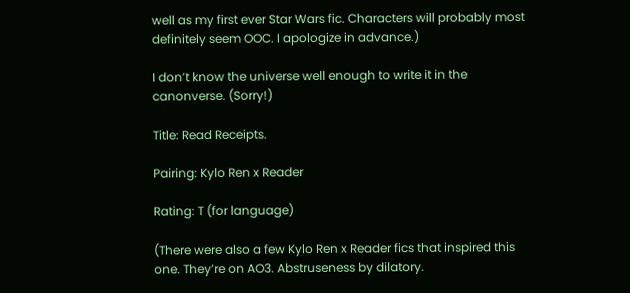well as my first ever Star Wars fic. Characters will probably most definitely seem OOC. I apologize in advance.)

I don’t know the universe well enough to write it in the canonverse. (Sorry!)

Title: Read Receipts.

Pairing: Kylo Ren x Reader

Rating: T (for language)

(There were also a few Kylo Ren x Reader fics that inspired this one. They’re on AO3. Abstruseness by dilatory.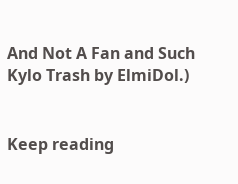And Not A Fan and Such Kylo Trash by ElmiDol.)


Keep reading